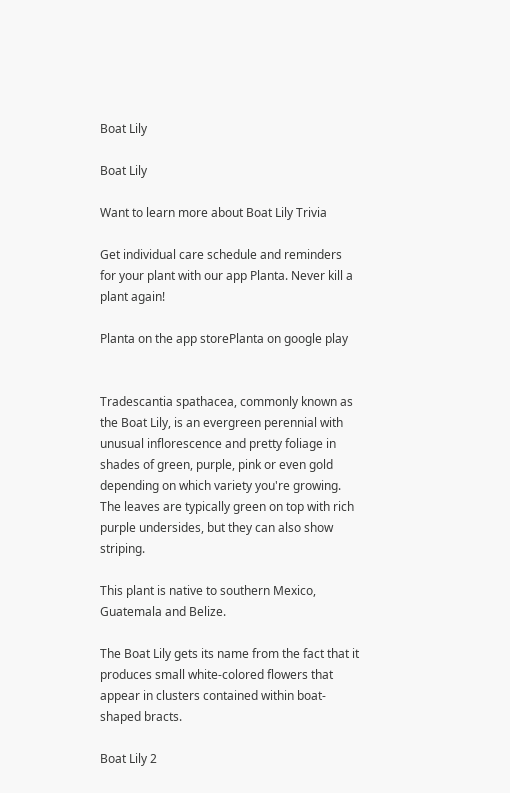Boat Lily

Boat Lily

Want to learn more about Boat Lily Trivia

Get individual care schedule and reminders for your plant with our app Planta. Never kill a plant again!

Planta on the app storePlanta on google play


Tradescantia spathacea, commonly known as the Boat Lily, is an evergreen perennial with unusual inflorescence and pretty foliage in shades of green, purple, pink or even gold depending on which variety you're growing. The leaves are typically green on top with rich purple undersides, but they can also show striping.

This plant is native to southern Mexico, Guatemala and Belize.

The Boat Lily gets its name from the fact that it produces small white-colored flowers that appear in clusters contained within boat-shaped bracts.

Boat Lily 2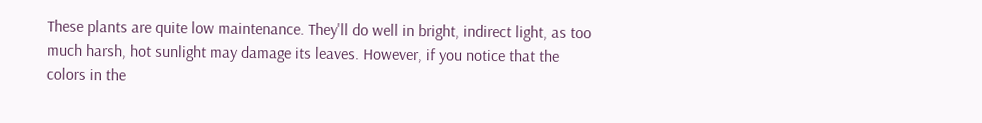These plants are quite low maintenance. They'll do well in bright, indirect light, as too much harsh, hot sunlight may damage its leaves. However, if you notice that the colors in the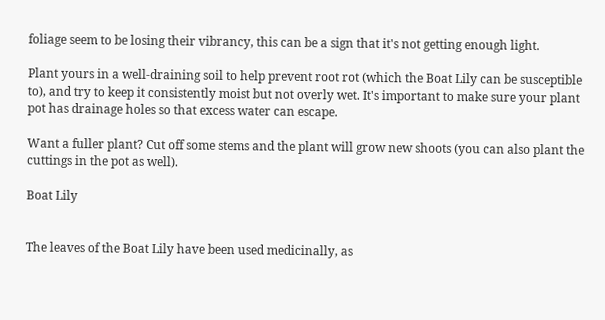foliage seem to be losing their vibrancy, this can be a sign that it's not getting enough light.

Plant yours in a well-draining soil to help prevent root rot (which the Boat Lily can be susceptible to), and try to keep it consistently moist but not overly wet. It's important to make sure your plant pot has drainage holes so that excess water can escape.

Want a fuller plant? Cut off some stems and the plant will grow new shoots (you can also plant the cuttings in the pot as well).

Boat Lily


The leaves of the Boat Lily have been used medicinally, as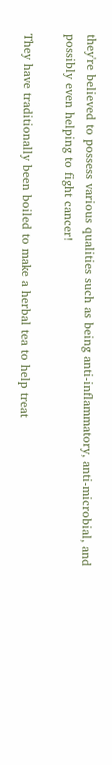they're believed to possess various qualities such as being anti-inflammatory, anti-microbial, and possibly even helping to fight cancer!

They have traditionally been boiled to make a herbal tea to help treat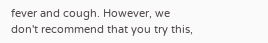fever and cough. However, we don't recommend that you try this,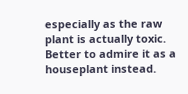especially as the raw plant is actually toxic. Better to admire it as a houseplant instead.